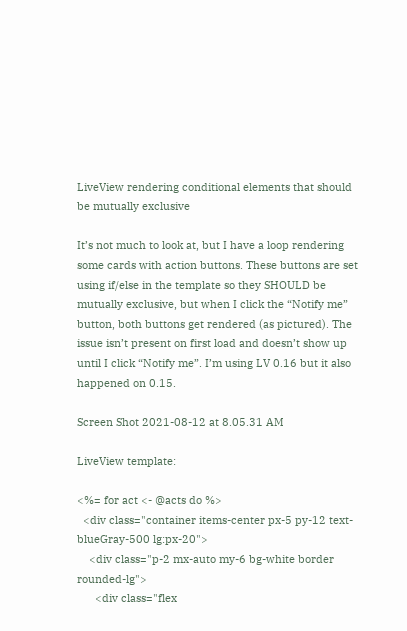LiveView rendering conditional elements that should be mutually exclusive

It’s not much to look at, but I have a loop rendering some cards with action buttons. These buttons are set using if/else in the template so they SHOULD be mutually exclusive, but when I click the “Notify me” button, both buttons get rendered (as pictured). The issue isn’t present on first load and doesn’t show up until I click “Notify me”. I’m using LV 0.16 but it also happened on 0.15.

Screen Shot 2021-08-12 at 8.05.31 AM

LiveView template:

<%= for act <- @acts do %>
  <div class="container items-center px-5 py-12 text-blueGray-500 lg:px-20">
    <div class="p-2 mx-auto my-6 bg-white border rounded-lg">
      <div class="flex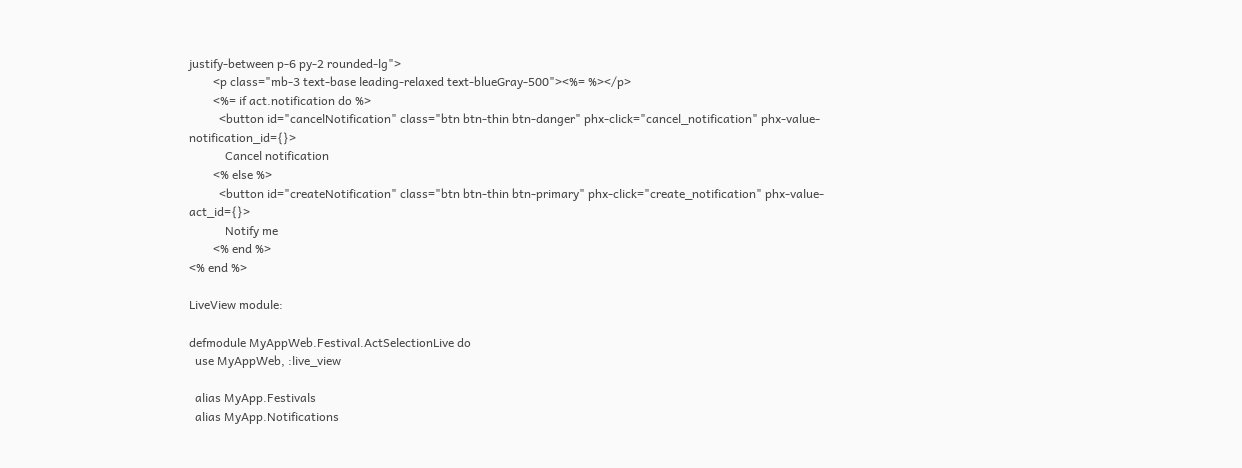justify-between p-6 py-2 rounded-lg">
        <p class="mb-3 text-base leading-relaxed text-blueGray-500"><%= %></p>
        <%= if act.notification do %>
          <button id="cancelNotification" class="btn btn-thin btn-danger" phx-click="cancel_notification" phx-value-notification_id={}>
            Cancel notification
        <% else %>
          <button id="createNotification" class="btn btn-thin btn-primary" phx-click="create_notification" phx-value-act_id={}>
            Notify me
        <% end %>
<% end %>

LiveView module:

defmodule MyAppWeb.Festival.ActSelectionLive do
  use MyAppWeb, :live_view

  alias MyApp.Festivals
  alias MyApp.Notifications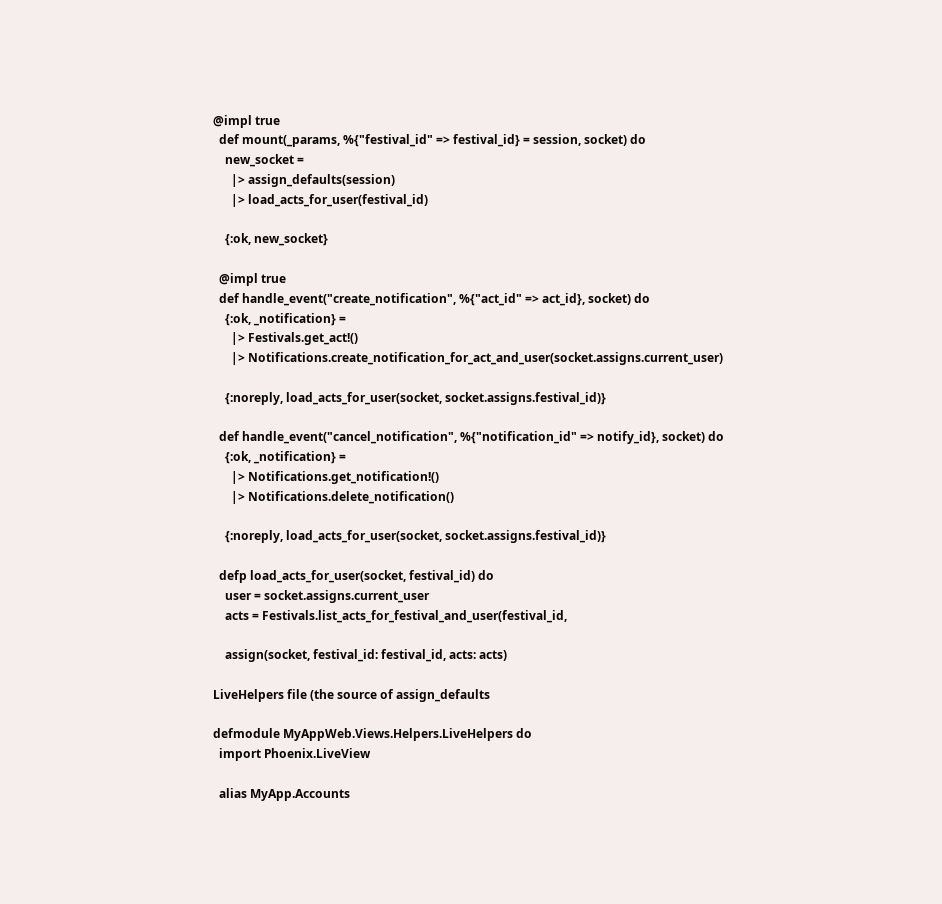@impl true
  def mount(_params, %{"festival_id" => festival_id} = session, socket) do
    new_socket =
      |> assign_defaults(session)
      |> load_acts_for_user(festival_id)

    {:ok, new_socket}

  @impl true
  def handle_event("create_notification", %{"act_id" => act_id}, socket) do
    {:ok, _notification} =
      |> Festivals.get_act!()
      |> Notifications.create_notification_for_act_and_user(socket.assigns.current_user)

    {:noreply, load_acts_for_user(socket, socket.assigns.festival_id)}

  def handle_event("cancel_notification", %{"notification_id" => notify_id}, socket) do
    {:ok, _notification} =
      |> Notifications.get_notification!()
      |> Notifications.delete_notification()

    {:noreply, load_acts_for_user(socket, socket.assigns.festival_id)}

  defp load_acts_for_user(socket, festival_id) do
    user = socket.assigns.current_user
    acts = Festivals.list_acts_for_festival_and_user(festival_id,

    assign(socket, festival_id: festival_id, acts: acts)

LiveHelpers file (the source of assign_defaults

defmodule MyAppWeb.Views.Helpers.LiveHelpers do
  import Phoenix.LiveView

  alias MyApp.Accounts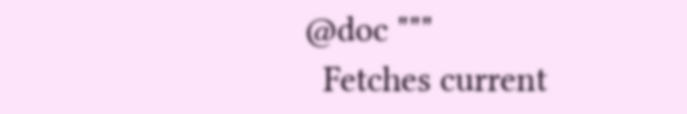@doc """
  Fetches current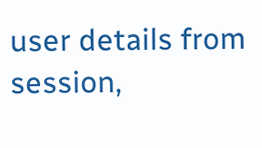user details from session,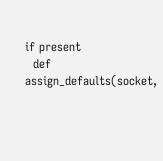if present
  def assign_defaults(socket,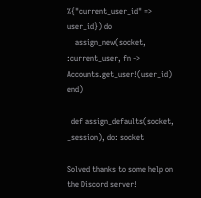%{"current_user_id" => user_id}) do
    assign_new(socket, :current_user, fn -> Accounts.get_user!(user_id) end)

  def assign_defaults(socket, _session), do: socket

Solved thanks to some help on the Discord server!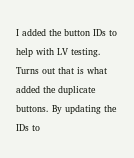I added the button IDs to help with LV testing. Turns out that is what added the duplicate buttons. By updating the IDs to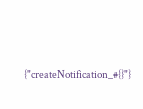{"createNotification_#{}"}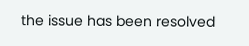the issue has been resolved